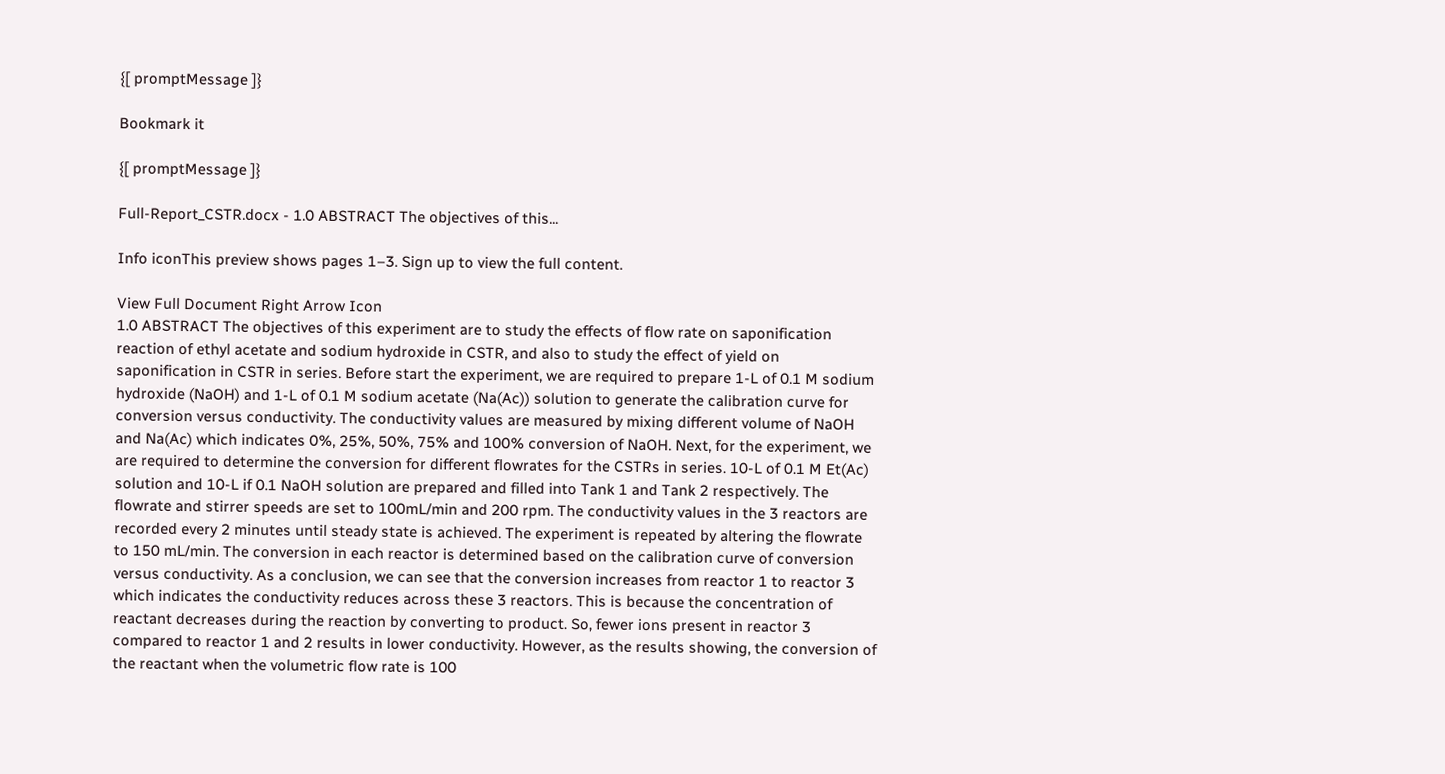{[ promptMessage ]}

Bookmark it

{[ promptMessage ]}

Full-Report_CSTR.docx - 1.0 ABSTRACT The objectives of this...

Info iconThis preview shows pages 1–3. Sign up to view the full content.

View Full Document Right Arrow Icon
1.0 ABSTRACT The objectives of this experiment are to study the effects of flow rate on saponification reaction of ethyl acetate and sodium hydroxide in CSTR, and also to study the effect of yield on saponification in CSTR in series. Before start the experiment, we are required to prepare 1-L of 0.1 M sodium hydroxide (NaOH) and 1-L of 0.1 M sodium acetate (Na(Ac)) solution to generate the calibration curve for conversion versus conductivity. The conductivity values are measured by mixing different volume of NaOH and Na(Ac) which indicates 0%, 25%, 50%, 75% and 100% conversion of NaOH. Next, for the experiment, we are required to determine the conversion for different flowrates for the CSTRs in series. 10-L of 0.1 M Et(Ac) solution and 10-L if 0.1 NaOH solution are prepared and filled into Tank 1 and Tank 2 respectively. The flowrate and stirrer speeds are set to 100mL/min and 200 rpm. The conductivity values in the 3 reactors are recorded every 2 minutes until steady state is achieved. The experiment is repeated by altering the flowrate to 150 mL/min. The conversion in each reactor is determined based on the calibration curve of conversion versus conductivity. As a conclusion, we can see that the conversion increases from reactor 1 to reactor 3 which indicates the conductivity reduces across these 3 reactors. This is because the concentration of reactant decreases during the reaction by converting to product. So, fewer ions present in reactor 3 compared to reactor 1 and 2 results in lower conductivity. However, as the results showing, the conversion of the reactant when the volumetric flow rate is 100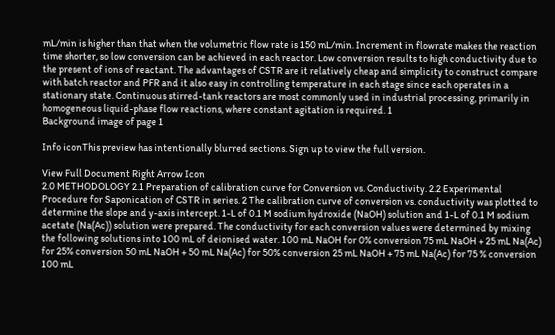mL/min is higher than that when the volumetric flow rate is 150 mL/min. Increment in flowrate makes the reaction time shorter, so low conversion can be achieved in each reactor. Low conversion results to high conductivity due to the present of ions of reactant. The advantages of CSTR are it relatively cheap and simplicity to construct compare with batch reactor and PFR and it also easy in controlling temperature in each stage since each operates in a stationary state. Continuous stirred-tank reactors are most commonly used in industrial processing, primarily in homogeneous liquid-phase flow reactions, where constant agitation is required. 1
Background image of page 1

Info iconThis preview has intentionally blurred sections. Sign up to view the full version.

View Full Document Right Arrow Icon
2.0 METHODOLOGY 2.1 Preparation of calibration curve for Conversion vs. Conductivity. 2.2 Experimental Procedure for Saponication of CSTR in series. 2 The calibration curve of conversion vs. conductivity was plotted to determine the slope and y-axis intercept. 1-L of 0.1 M sodium hydroxide (NaOH) solution and 1-L of 0.1 M sodium acetate (Na(Ac)) solution were prepared. The conductivity for each conversion values were determined by mixing the following solutions into 100 mL of deionised water. 100 mL NaOH for 0% conversion 75 mL NaOH + 25 mL Na(Ac) for 25% conversion 50 mL NaOH + 50 mL Na(Ac) for 50% conversion 25 mL NaOH + 75 mL Na(Ac) for 75 % conversion 100 mL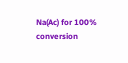Na(Ac) for 100% conversion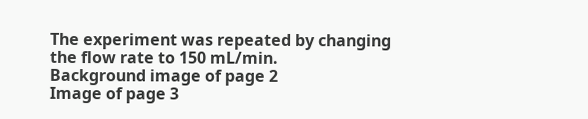The experiment was repeated by changing the flow rate to 150 mL/min.
Background image of page 2
Image of page 3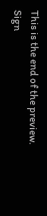This is the end of the preview. Sign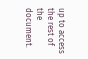up to access the rest of the document.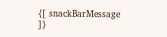{[ snackBarMessage ]}